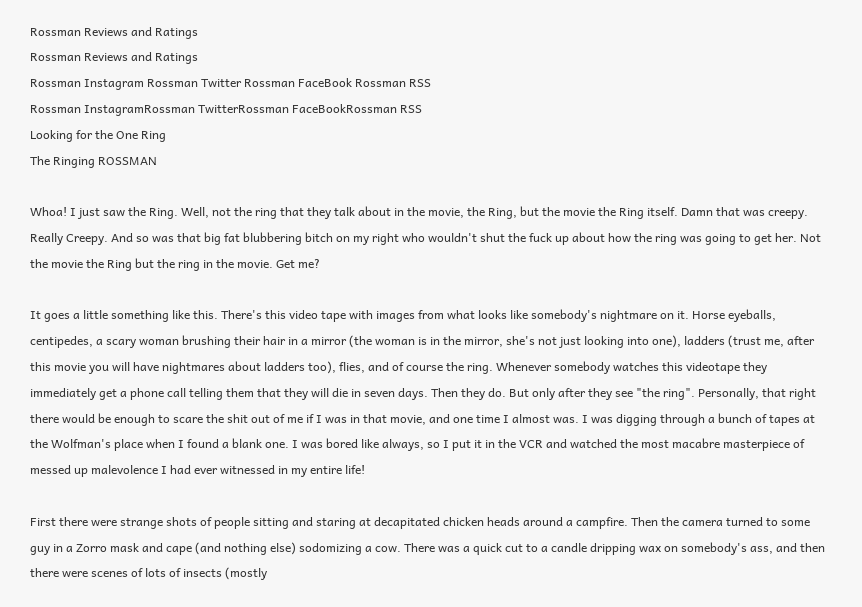Rossman Reviews and Ratings
Rossman Reviews and Ratings
Rossman Instagram Rossman Twitter Rossman FaceBook Rossman RSS
Rossman InstagramRossman TwitterRossman FaceBookRossman RSS
Looking for the One Ring
The Ringing ROSSMAN

Whoa! I just saw the Ring. Well, not the ring that they talk about in the movie, the Ring, but the movie the Ring itself. Damn that was creepy. Really Creepy. And so was that big fat blubbering bitch on my right who wouldn't shut the fuck up about how the ring was going to get her. Not the movie the Ring but the ring in the movie. Get me?

It goes a little something like this. There's this video tape with images from what looks like somebody's nightmare on it. Horse eyeballs, centipedes, a scary woman brushing their hair in a mirror (the woman is in the mirror, she's not just looking into one), ladders (trust me, after this movie you will have nightmares about ladders too), flies, and of course the ring. Whenever somebody watches this videotape they immediately get a phone call telling them that they will die in seven days. Then they do. But only after they see "the ring". Personally, that right there would be enough to scare the shit out of me if I was in that movie, and one time I almost was. I was digging through a bunch of tapes at the Wolfman's place when I found a blank one. I was bored like always, so I put it in the VCR and watched the most macabre masterpiece of messed up malevolence I had ever witnessed in my entire life!

First there were strange shots of people sitting and staring at decapitated chicken heads around a campfire. Then the camera turned to some guy in a Zorro mask and cape (and nothing else) sodomizing a cow. There was a quick cut to a candle dripping wax on somebody's ass, and then there were scenes of lots of insects (mostly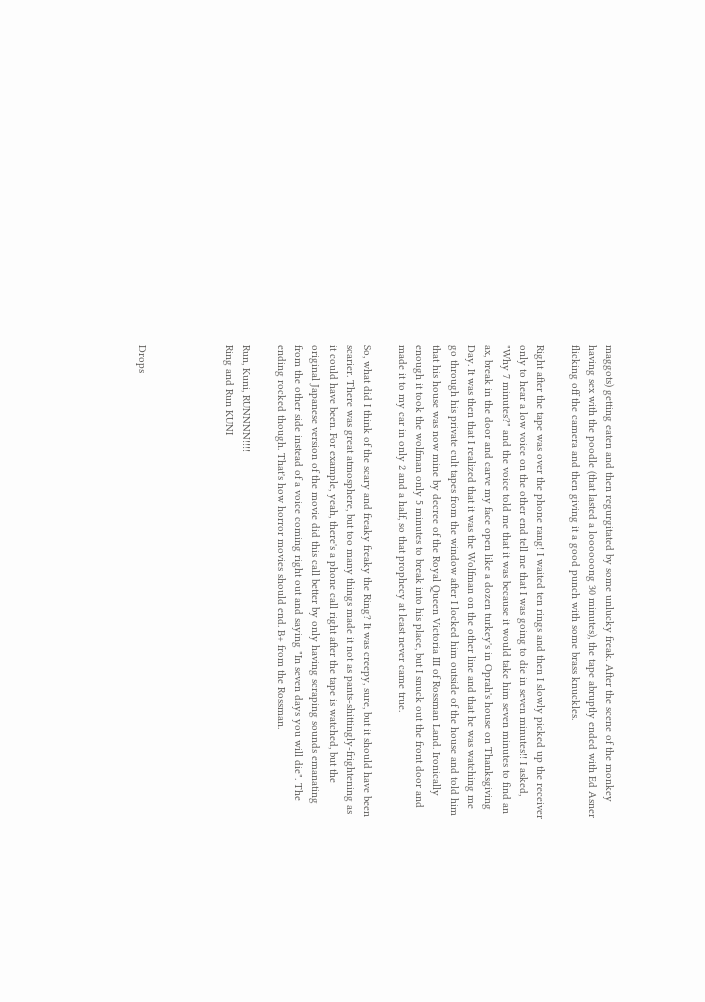maggots) getting eaten and then regurgitated by some unlucky freak. After the scene of the monkey having sex with the poodle (that lasted a loooooong 30 minutes), the tape abruptly ended with Ed Asner flicking off the camera and then giving it a good punch with some brass knuckles.

Right after the tape was over the phone rang! I waited ten rings and then I slowly picked up the receiver only to hear a low voice on the other end tell me that I was going to die in seven minutes!! I asked, "Why 7 minutes?" and the voice told me that it was because it would take him seven minutes to find an ax, break in the door and carve my face open like a dozen turkey's in Oprah's house on Thanksgiving Day. It was then that I realized that it was the Wolfman on the other line and that he was watching me go through his private cult tapes from the window after I locked him outside of the house and told him that his house was now mine by decree of the Royal Queen Victoria III of Rossman Land. Ironically enough it took the wolfman only 5 minutes to break into his place, but I snuck out the front door and made it to my car in only 2 and a half, so that prophecy at least never came true.

So, what did I think of the scary and freaky freaky the Ring? It was creepy, sure, but it should have been scarier. There was great atmosphere, but too many things made it not as pants-shittingly-frightening as it could have been. For example, yeah, there's a phone call right after the tape is watched, but the original Japanese version of the movie did this call better by only having scraping sounds emanating from the other side instead of a voice coming right out and saying "In seven days you will die". The ending rocked though. That's how horror movies should end. B+ from the Rossman.

Run, Kuni, RUNNNN!!!!
Ring and Run KUNI




Drops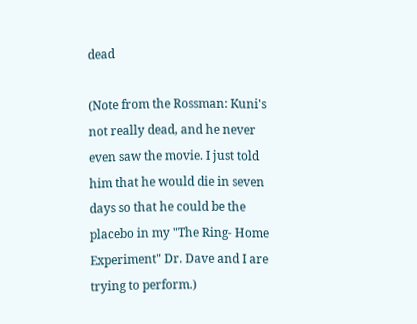dead

(Note from the Rossman: Kuni's not really dead, and he never even saw the movie. I just told him that he would die in seven days so that he could be the placebo in my "The Ring- Home Experiment" Dr. Dave and I are trying to perform.)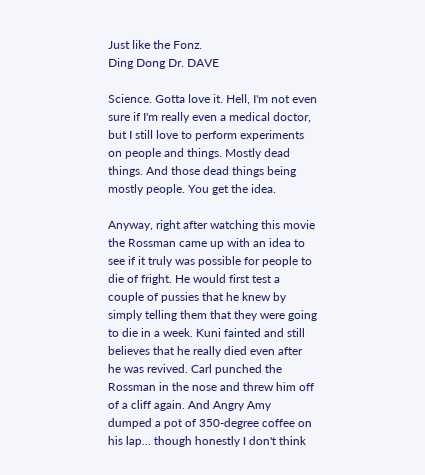Just like the Fonz.
Ding Dong Dr. DAVE

Science. Gotta love it. Hell, I'm not even sure if I'm really even a medical doctor, but I still love to perform experiments on people and things. Mostly dead things. And those dead things being mostly people. You get the idea.

Anyway, right after watching this movie the Rossman came up with an idea to see if it truly was possible for people to die of fright. He would first test a couple of pussies that he knew by simply telling them that they were going to die in a week. Kuni fainted and still believes that he really died even after he was revived. Carl punched the Rossman in the nose and threw him off of a cliff again. And Angry Amy dumped a pot of 350-degree coffee on his lap... though honestly I don't think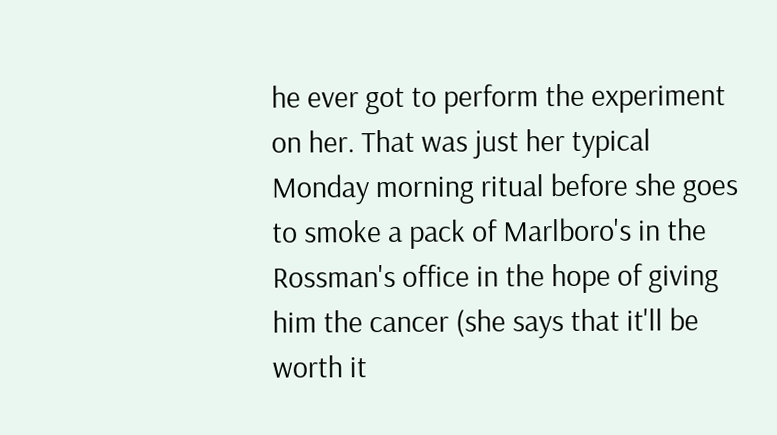he ever got to perform the experiment on her. That was just her typical Monday morning ritual before she goes to smoke a pack of Marlboro's in the Rossman's office in the hope of giving him the cancer (she says that it'll be worth it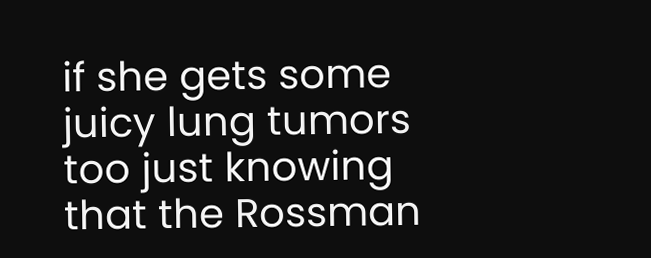if she gets some juicy lung tumors too just knowing that the Rossman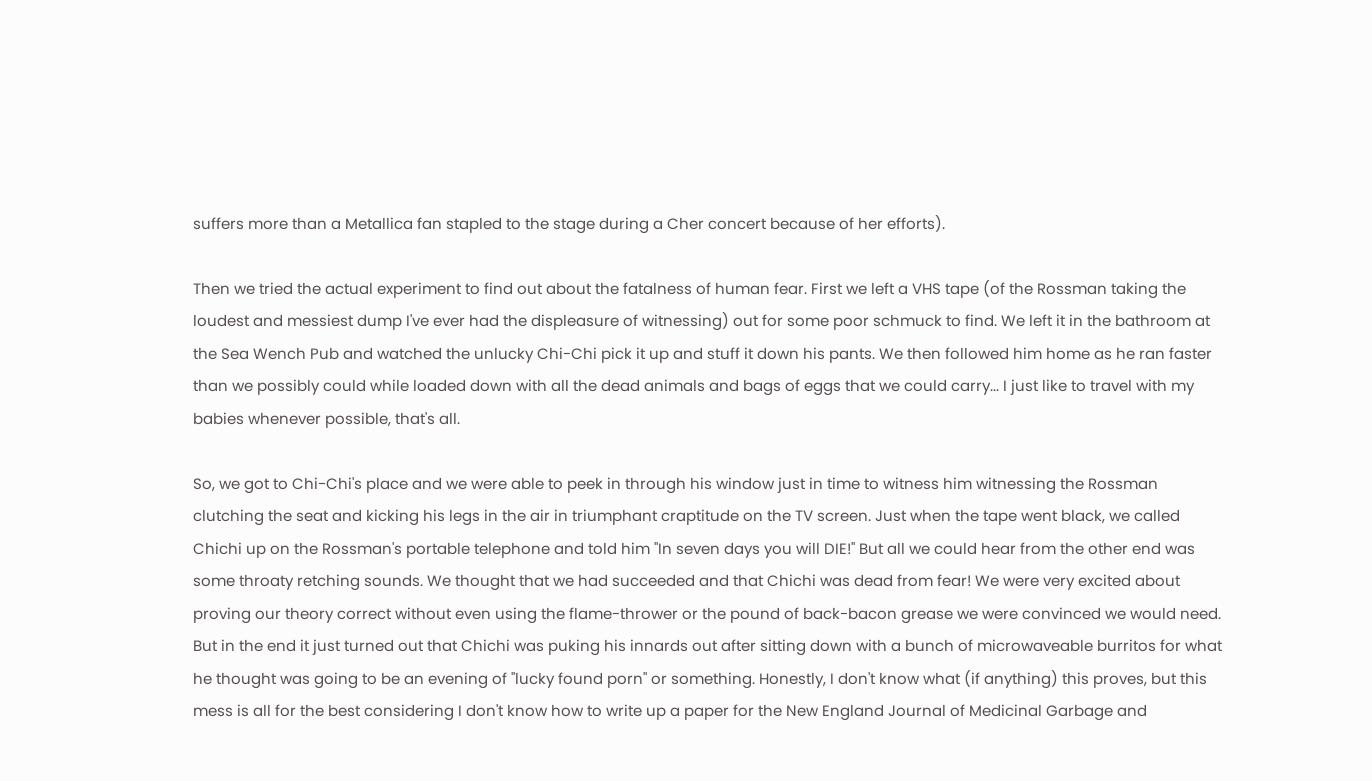suffers more than a Metallica fan stapled to the stage during a Cher concert because of her efforts).

Then we tried the actual experiment to find out about the fatalness of human fear. First we left a VHS tape (of the Rossman taking the loudest and messiest dump I've ever had the displeasure of witnessing) out for some poor schmuck to find. We left it in the bathroom at the Sea Wench Pub and watched the unlucky Chi-Chi pick it up and stuff it down his pants. We then followed him home as he ran faster than we possibly could while loaded down with all the dead animals and bags of eggs that we could carry... I just like to travel with my babies whenever possible, that's all.

So, we got to Chi-Chi's place and we were able to peek in through his window just in time to witness him witnessing the Rossman clutching the seat and kicking his legs in the air in triumphant craptitude on the TV screen. Just when the tape went black, we called Chichi up on the Rossman's portable telephone and told him "In seven days you will DIE!" But all we could hear from the other end was some throaty retching sounds. We thought that we had succeeded and that Chichi was dead from fear! We were very excited about proving our theory correct without even using the flame-thrower or the pound of back-bacon grease we were convinced we would need. But in the end it just turned out that Chichi was puking his innards out after sitting down with a bunch of microwaveable burritos for what he thought was going to be an evening of "lucky found porn" or something. Honestly, I don't know what (if anything) this proves, but this mess is all for the best considering I don't know how to write up a paper for the New England Journal of Medicinal Garbage and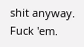shit anyway. Fuck 'em.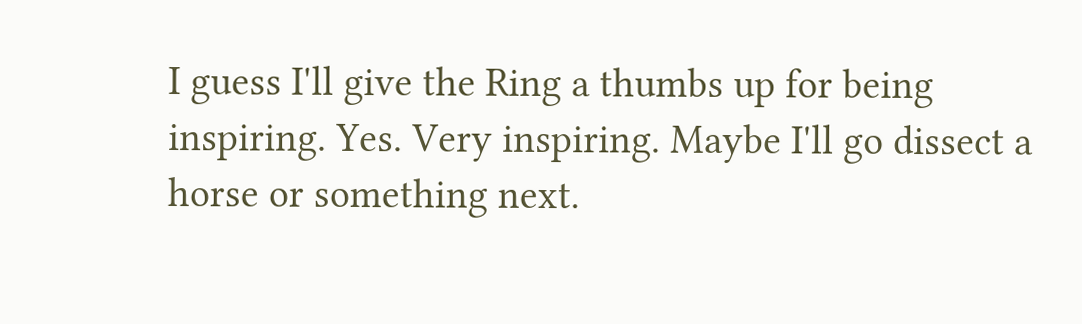I guess I'll give the Ring a thumbs up for being inspiring. Yes. Very inspiring. Maybe I'll go dissect a horse or something next.